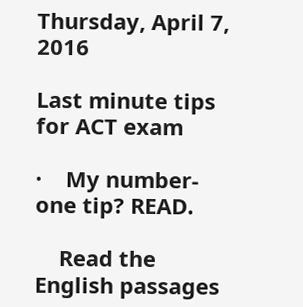Thursday, April 7, 2016

Last minute tips for ACT exam

·    My number-one tip? READ.

    Read the English passages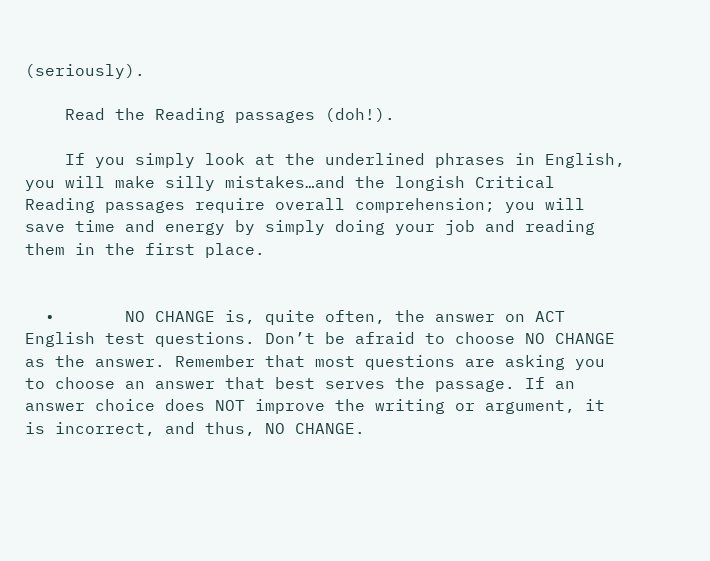(seriously).

    Read the Reading passages (doh!).

    If you simply look at the underlined phrases in English, you will make silly mistakes…and the longish Critical Reading passages require overall comprehension; you will save time and energy by simply doing your job and reading them in the first place.


  •       NO CHANGE is, quite often, the answer on ACT English test questions. Don’t be afraid to choose NO CHANGE as the answer. Remember that most questions are asking you to choose an answer that best serves the passage. If an answer choice does NOT improve the writing or argument, it is incorrect, and thus, NO CHANGE.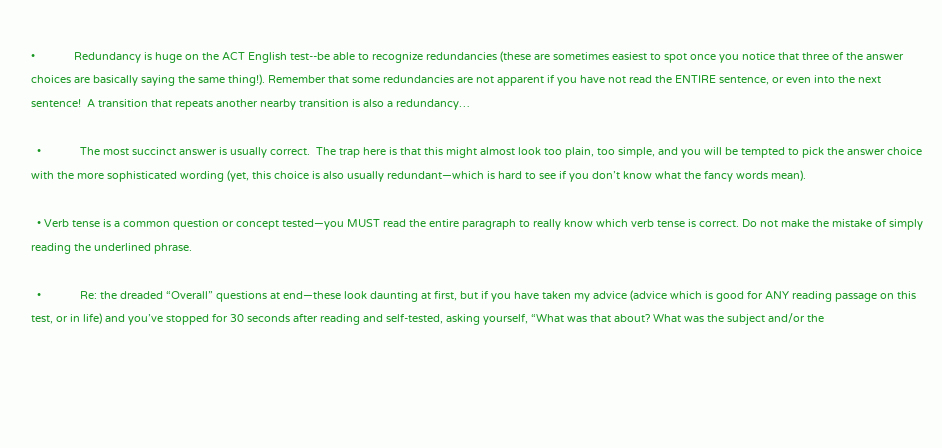•             Redundancy is huge on the ACT English test--be able to recognize redundancies (these are sometimes easiest to spot once you notice that three of the answer choices are basically saying the same thing!). Remember that some redundancies are not apparent if you have not read the ENTIRE sentence, or even into the next sentence!  A transition that repeats another nearby transition is also a redundancy…

  •             The most succinct answer is usually correct.  The trap here is that this might almost look too plain, too simple, and you will be tempted to pick the answer choice with the more sophisticated wording (yet, this choice is also usually redundant—which is hard to see if you don’t know what the fancy words mean).

  • Verb tense is a common question or concept tested—you MUST read the entire paragraph to really know which verb tense is correct. Do not make the mistake of simply reading the underlined phrase.

  •             Re: the dreaded “Overall” questions at end—these look daunting at first, but if you have taken my advice (advice which is good for ANY reading passage on this test, or in life) and you’ve stopped for 30 seconds after reading and self-tested, asking yourself, “What was that about? What was the subject and/or the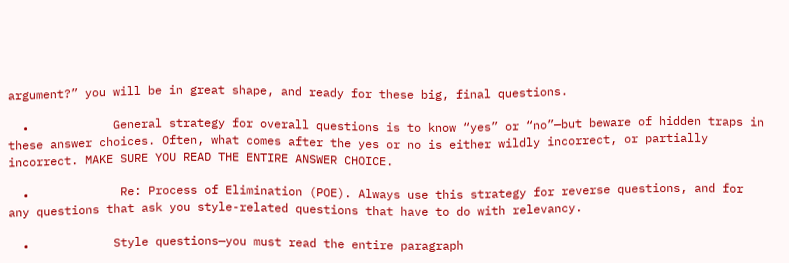argument?” you will be in great shape, and ready for these big, final questions.

  •            General strategy for overall questions is to know “yes” or “no”—but beware of hidden traps in these answer choices. Often, what comes after the yes or no is either wildly incorrect, or partially incorrect. MAKE SURE YOU READ THE ENTIRE ANSWER CHOICE.

  •             Re: Process of Elimination (POE). Always use this strategy for reverse questions, and for any questions that ask you style-related questions that have to do with relevancy.

  •            Style questions—you must read the entire paragraph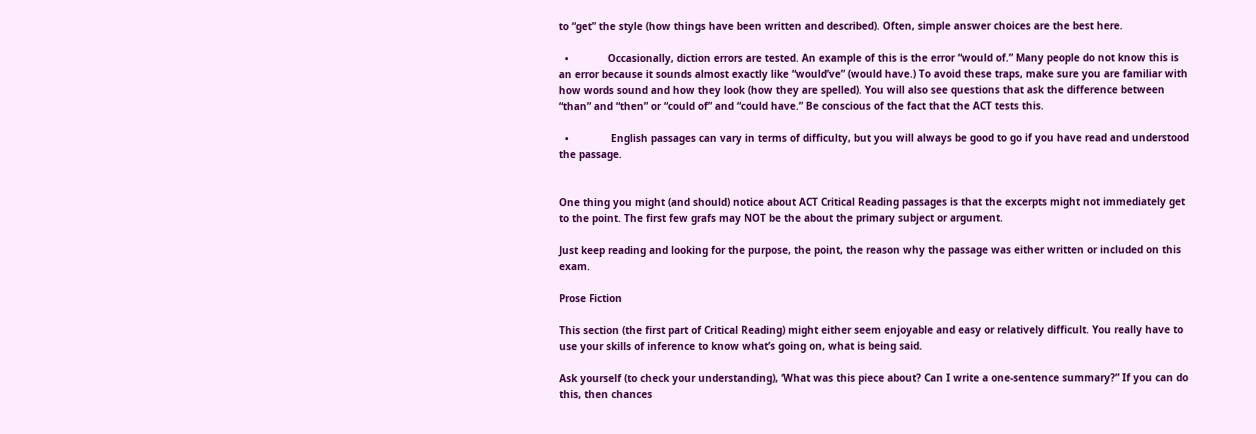to “get” the style (how things have been written and described). Often, simple answer choices are the best here.

  •             Occasionally, diction errors are tested. An example of this is the error “would of.” Many people do not know this is an error because it sounds almost exactly like “would’ve” (would have.) To avoid these traps, make sure you are familiar with how words sound and how they look (how they are spelled). You will also see questions that ask the difference between “than” and “then” or “could of” and “could have.” Be conscious of the fact that the ACT tests this.

  •              English passages can vary in terms of difficulty, but you will always be good to go if you have read and understood the passage.


One thing you might (and should) notice about ACT Critical Reading passages is that the excerpts might not immediately get to the point. The first few grafs may NOT be the about the primary subject or argument.

Just keep reading and looking for the purpose, the point, the reason why the passage was either written or included on this exam.

Prose Fiction

This section (the first part of Critical Reading) might either seem enjoyable and easy or relatively difficult. You really have to use your skills of inference to know what’s going on, what is being said.

Ask yourself (to check your understanding), ‘What was this piece about? Can I write a one-sentence summary?” If you can do this, then chances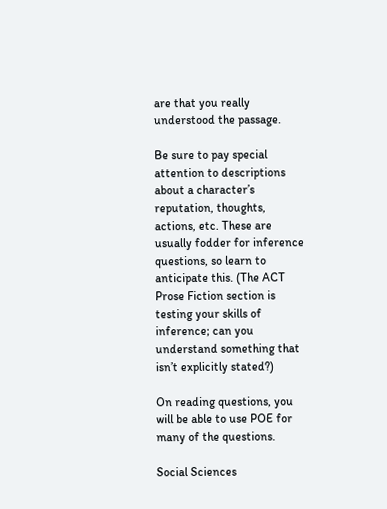are that you really understood the passage.

Be sure to pay special attention to descriptions about a character’s  reputation, thoughts, actions, etc. These are usually fodder for inference questions, so learn to anticipate this. (The ACT Prose Fiction section is testing your skills of inference; can you understand something that isn’t explicitly stated?)

On reading questions, you will be able to use POE for many of the questions.

Social Sciences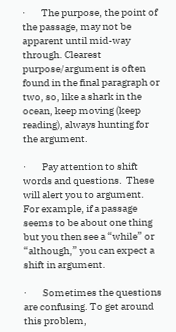·        The purpose, the point of the passage, may not be apparent until mid-way through. Clearest purpose/argument is often found in the final paragraph or two, so, like a shark in the ocean, keep moving (keep reading), always hunting for the argument.

·        Pay attention to shift words and questions.  These will alert you to argument. For example, if a passage seems to be about one thing but you then see a “while” or “although,” you can expect a shift in argument.

·        Sometimes the questions are confusing. To get around this problem,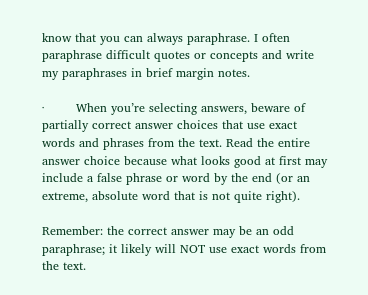know that you can always paraphrase. I often paraphrase difficult quotes or concepts and write my paraphrases in brief margin notes.

·        When you’re selecting answers, beware of partially correct answer choices that use exact words and phrases from the text. Read the entire answer choice because what looks good at first may include a false phrase or word by the end (or an extreme, absolute word that is not quite right).

Remember: the correct answer may be an odd paraphrase; it likely will NOT use exact words from the text.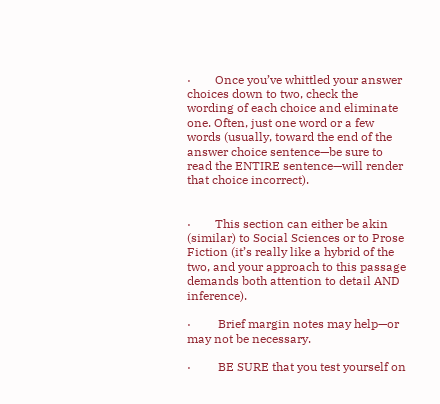·        Once you’ve whittled your answer choices down to two, check the wording of each choice and eliminate one. Often, just one word or a few words (usually, toward the end of the answer choice sentence—be sure to read the ENTIRE sentence—will render that choice incorrect).


·        This section can either be akin (similar) to Social Sciences or to Prose Fiction (it’s really like a hybrid of the two, and your approach to this passage demands both attention to detail AND inference).

·         Brief margin notes may help—or may not be necessary.

·         BE SURE that you test yourself on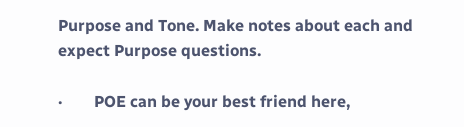Purpose and Tone. Make notes about each and expect Purpose questions.

·        POE can be your best friend here,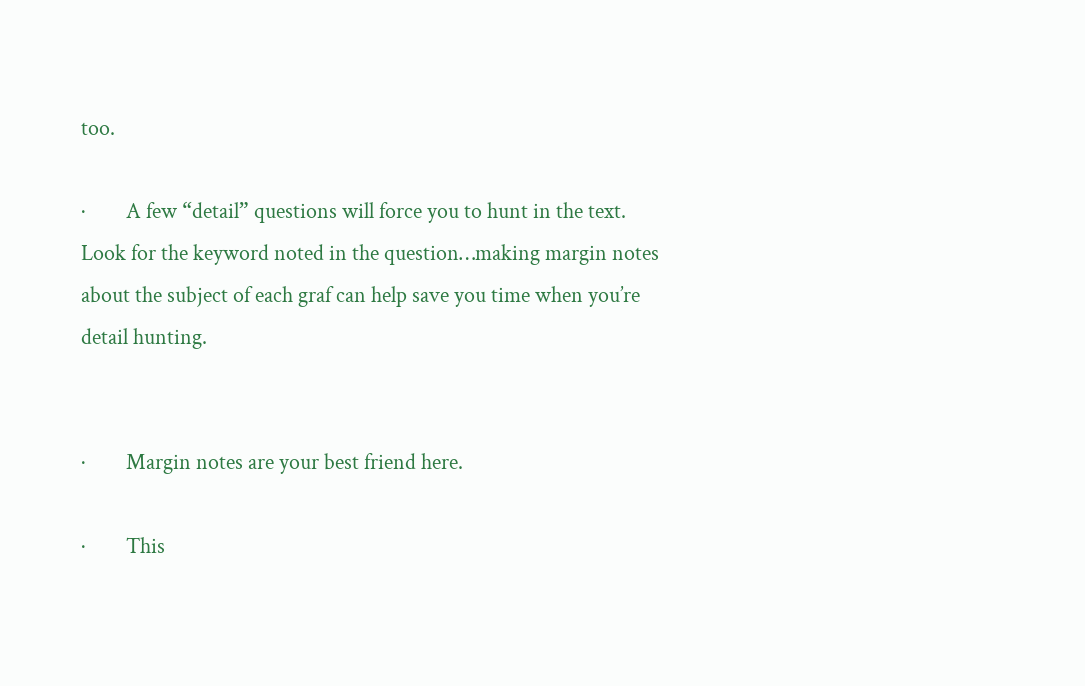too.

·        A few “detail” questions will force you to hunt in the text. Look for the keyword noted in the question…making margin notes about the subject of each graf can help save you time when you’re detail hunting.


·        Margin notes are your best friend here.

·        This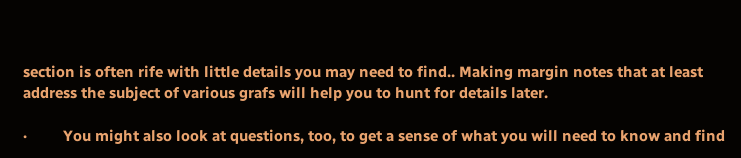section is often rife with little details you may need to find.. Making margin notes that at least address the subject of various grafs will help you to hunt for details later.

·         You might also look at questions, too, to get a sense of what you will need to know and find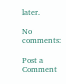later.

No comments:

Post a Comment